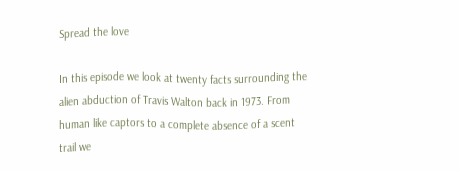Spread the love

In this episode we look at twenty facts surrounding the alien abduction of Travis Walton back in 1973. From human like captors to a complete absence of a scent trail we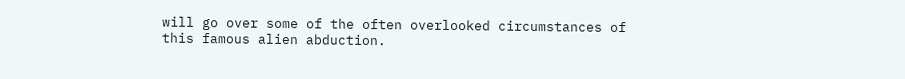will go over some of the often overlooked circumstances of this famous alien abduction.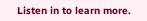Listen in to learn more.